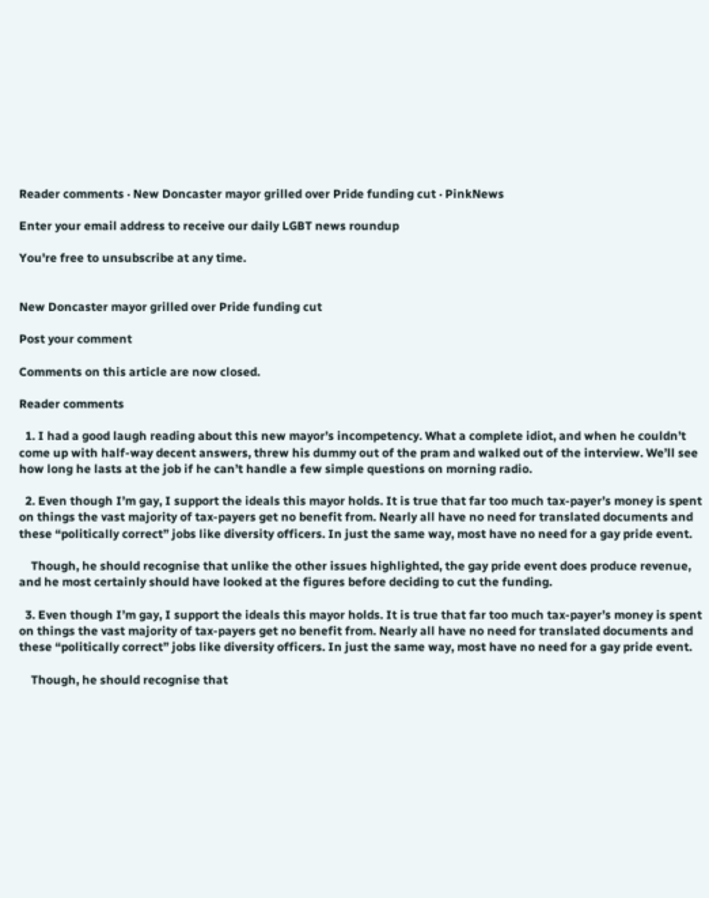Reader comments · New Doncaster mayor grilled over Pride funding cut · PinkNews

Enter your email address to receive our daily LGBT news roundup

You're free to unsubscribe at any time.


New Doncaster mayor grilled over Pride funding cut

Post your comment

Comments on this article are now closed.

Reader comments

  1. I had a good laugh reading about this new mayor’s incompetency. What a complete idiot, and when he couldn’t come up with half-way decent answers, threw his dummy out of the pram and walked out of the interview. We’ll see how long he lasts at the job if he can’t handle a few simple questions on morning radio.

  2. Even though I’m gay, I support the ideals this mayor holds. It is true that far too much tax-payer’s money is spent on things the vast majority of tax-payers get no benefit from. Nearly all have no need for translated documents and these “politically correct” jobs like diversity officers. In just the same way, most have no need for a gay pride event.

    Though, he should recognise that unlike the other issues highlighted, the gay pride event does produce revenue, and he most certainly should have looked at the figures before deciding to cut the funding.

  3. Even though I’m gay, I support the ideals this mayor holds. It is true that far too much tax-payer’s money is spent on things the vast majority of tax-payers get no benefit from. Nearly all have no need for translated documents and these “politically correct” jobs like diversity officers. In just the same way, most have no need for a gay pride event.

    Though, he should recognise that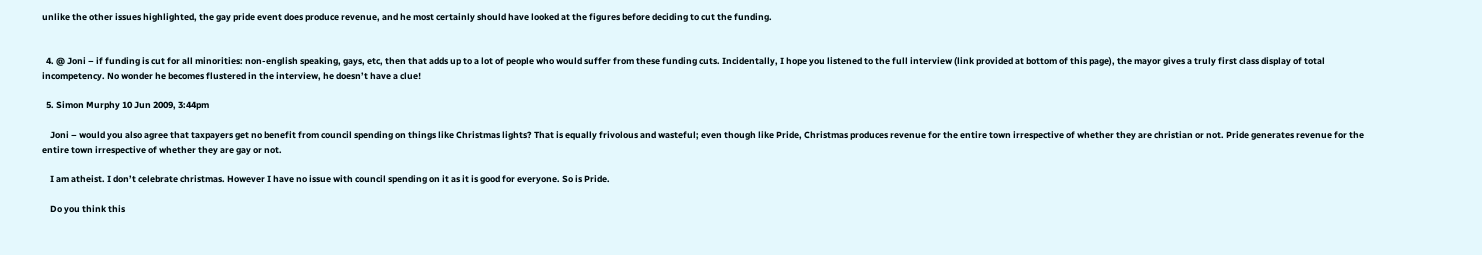unlike the other issues highlighted, the gay pride event does produce revenue, and he most certainly should have looked at the figures before deciding to cut the funding.


  4. @ Joni – if funding is cut for all minorities: non-english speaking, gays, etc, then that adds up to a lot of people who would suffer from these funding cuts. Incidentally, I hope you listened to the full interview (link provided at bottom of this page), the mayor gives a truly first class display of total incompetency. No wonder he becomes flustered in the interview, he doesn’t have a clue!

  5. Simon Murphy 10 Jun 2009, 3:44pm

    Joni – would you also agree that taxpayers get no benefit from council spending on things like Christmas lights? That is equally frivolous and wasteful; even though like Pride, Christmas produces revenue for the entire town irrespective of whether they are christian or not. Pride generates revenue for the entire town irrespective of whether they are gay or not.

    I am atheist. I don’t celebrate christmas. However I have no issue with council spending on it as it is good for everyone. So is Pride.

    Do you think this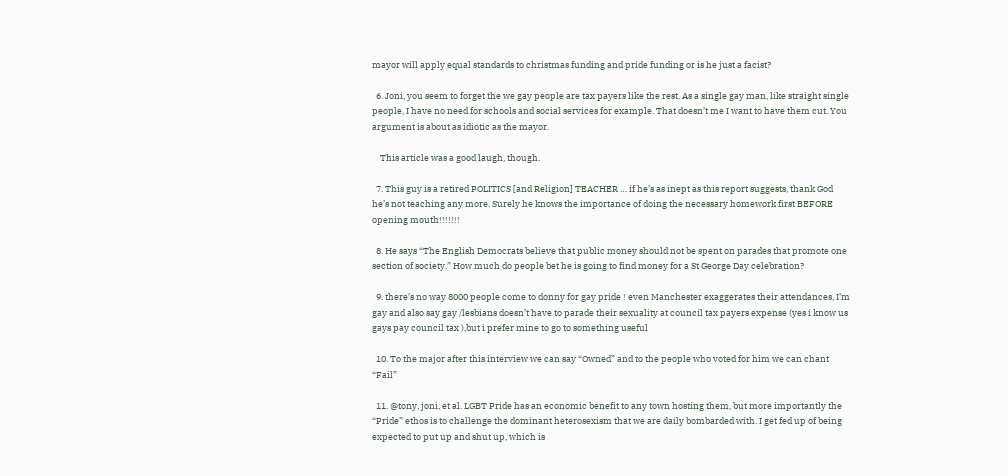mayor will apply equal standards to christmas funding and pride funding or is he just a facist?

  6. Joni, you seem to forget the we gay people are tax payers like the rest. As a single gay man, like straight single people, I have no need for schools and social services for example. That doesn’t me I want to have them cut. You argument is about as idiotic as the mayor.

    This article was a good laugh, though.

  7. This guy is a retired POLITICS [and Religion] TEACHER … if he’s as inept as this report suggests, thank God he’s not teaching any more. Surely he knows the importance of doing the necessary homework first BEFORE opening mouth!!!!!!!

  8. He says “The English Democrats believe that public money should not be spent on parades that promote one section of society.” How much do people bet he is going to find money for a St George Day celebration?

  9. there’s no way 8000 people come to donny for gay pride ! even Manchester exaggerates their attendances, I’m gay and also say gay /lesbians doesn’t have to parade their sexuality at council tax payers expense (yes i know us gays pay council tax ),but i prefer mine to go to something useful

  10. To the major after this interview we can say “Owned” and to the people who voted for him we can chant “Fail”

  11. @tony, joni, et al. LGBT Pride has an economic benefit to any town hosting them, but more importantly the “Pride” ethos is to challenge the dominant heterosexism that we are daily bombarded with. I get fed up of being expected to put up and shut up, which is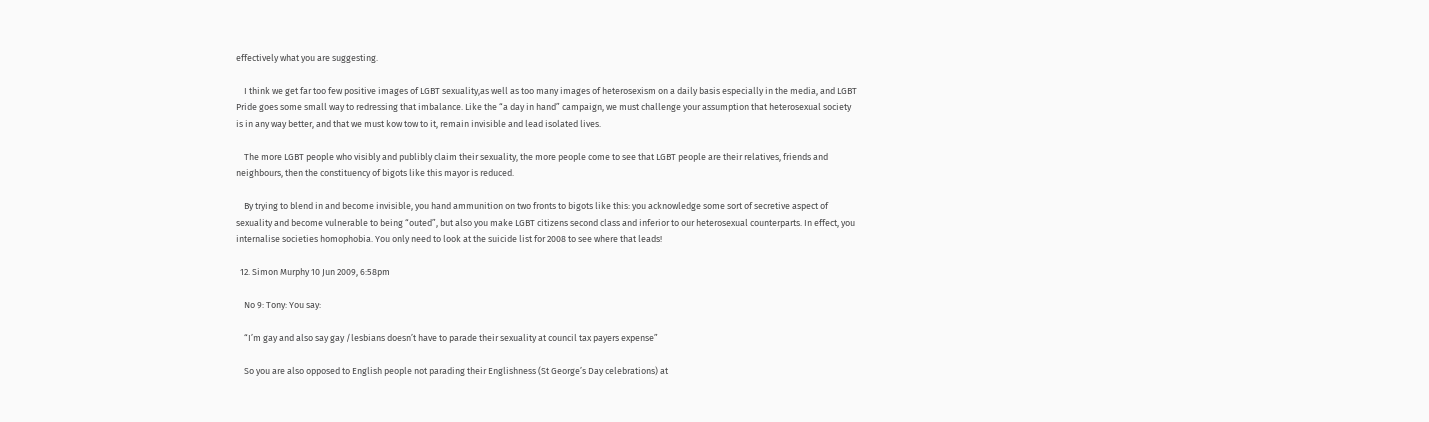effectively what you are suggesting.

    I think we get far too few positive images of LGBT sexuality,as well as too many images of heterosexism on a daily basis especially in the media, and LGBT Pride goes some small way to redressing that imbalance. Like the “a day in hand” campaign, we must challenge your assumption that heterosexual society is in any way better, and that we must kow tow to it, remain invisible and lead isolated lives.

    The more LGBT people who visibly and publibly claim their sexuality, the more people come to see that LGBT people are their relatives, friends and neighbours, then the constituency of bigots like this mayor is reduced.

    By trying to blend in and become invisible, you hand ammunition on two fronts to bigots like this: you acknowledge some sort of secretive aspect of sexuality and become vulnerable to being “outed”, but also you make LGBT citizens second class and inferior to our heterosexual counterparts. In effect, you internalise societies homophobia. You only need to look at the suicide list for 2008 to see where that leads!

  12. Simon Murphy 10 Jun 2009, 6:58pm

    No 9: Tony: You say:

    “I’m gay and also say gay /lesbians doesn’t have to parade their sexuality at council tax payers expense”

    So you are also opposed to English people not parading their Englishness (St George’s Day celebrations) at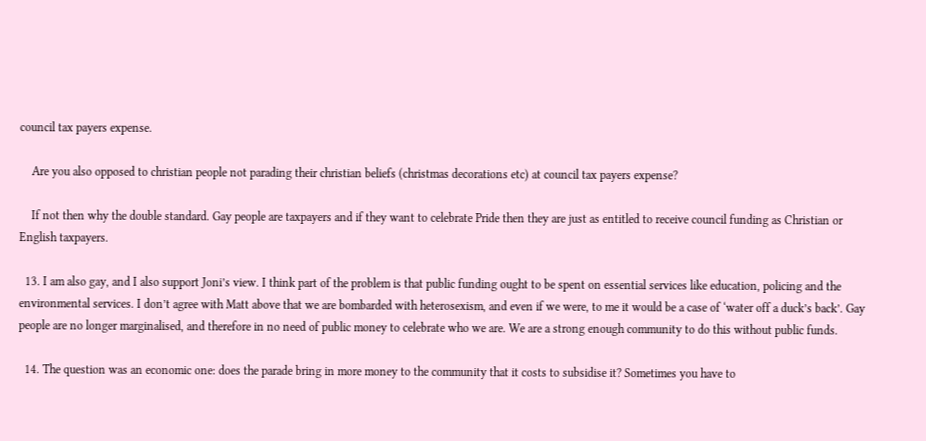council tax payers expense.

    Are you also opposed to christian people not parading their christian beliefs (christmas decorations etc) at council tax payers expense?

    If not then why the double standard. Gay people are taxpayers and if they want to celebrate Pride then they are just as entitled to receive council funding as Christian or English taxpayers.

  13. I am also gay, and I also support Joni’s view. I think part of the problem is that public funding ought to be spent on essential services like education, policing and the environmental services. I don’t agree with Matt above that we are bombarded with heterosexism, and even if we were, to me it would be a case of ‘water off a duck’s back’. Gay people are no longer marginalised, and therefore in no need of public money to celebrate who we are. We are a strong enough community to do this without public funds.

  14. The question was an economic one: does the parade bring in more money to the community that it costs to subsidise it? Sometimes you have to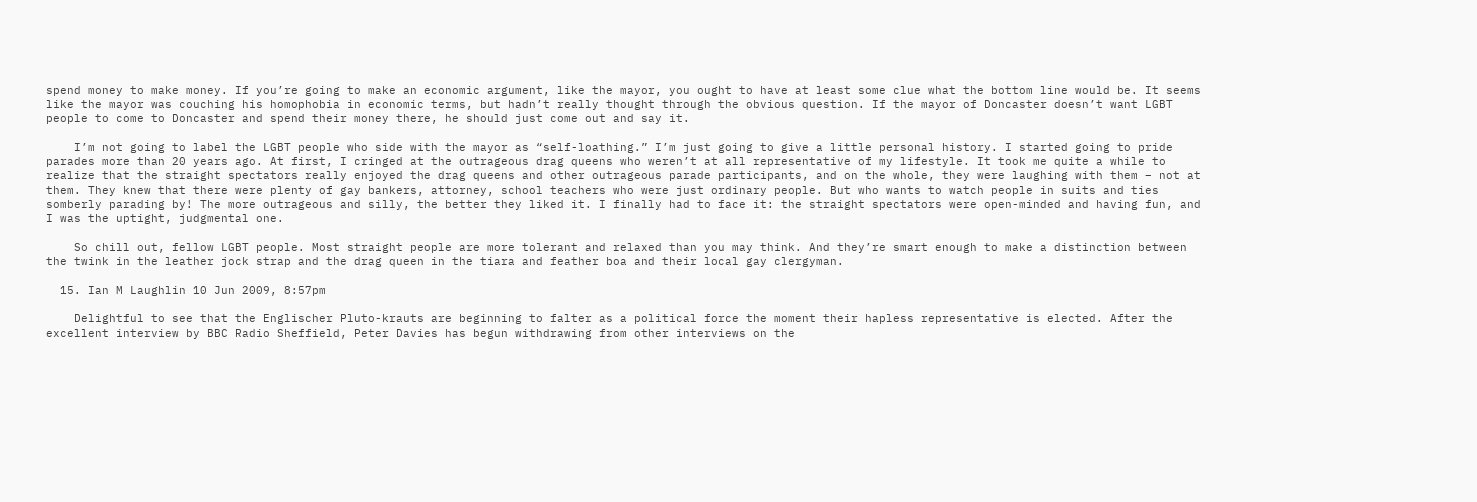spend money to make money. If you’re going to make an economic argument, like the mayor, you ought to have at least some clue what the bottom line would be. It seems like the mayor was couching his homophobia in economic terms, but hadn’t really thought through the obvious question. If the mayor of Doncaster doesn’t want LGBT people to come to Doncaster and spend their money there, he should just come out and say it.

    I’m not going to label the LGBT people who side with the mayor as “self-loathing.” I’m just going to give a little personal history. I started going to pride parades more than 20 years ago. At first, I cringed at the outrageous drag queens who weren’t at all representative of my lifestyle. It took me quite a while to realize that the straight spectators really enjoyed the drag queens and other outrageous parade participants, and on the whole, they were laughing with them – not at them. They knew that there were plenty of gay bankers, attorney, school teachers who were just ordinary people. But who wants to watch people in suits and ties somberly parading by! The more outrageous and silly, the better they liked it. I finally had to face it: the straight spectators were open-minded and having fun, and I was the uptight, judgmental one.

    So chill out, fellow LGBT people. Most straight people are more tolerant and relaxed than you may think. And they’re smart enough to make a distinction between the twink in the leather jock strap and the drag queen in the tiara and feather boa and their local gay clergyman.

  15. Ian M Laughlin 10 Jun 2009, 8:57pm

    Delightful to see that the Englischer Pluto-krauts are beginning to falter as a political force the moment their hapless representative is elected. After the excellent interview by BBC Radio Sheffield, Peter Davies has begun withdrawing from other interviews on the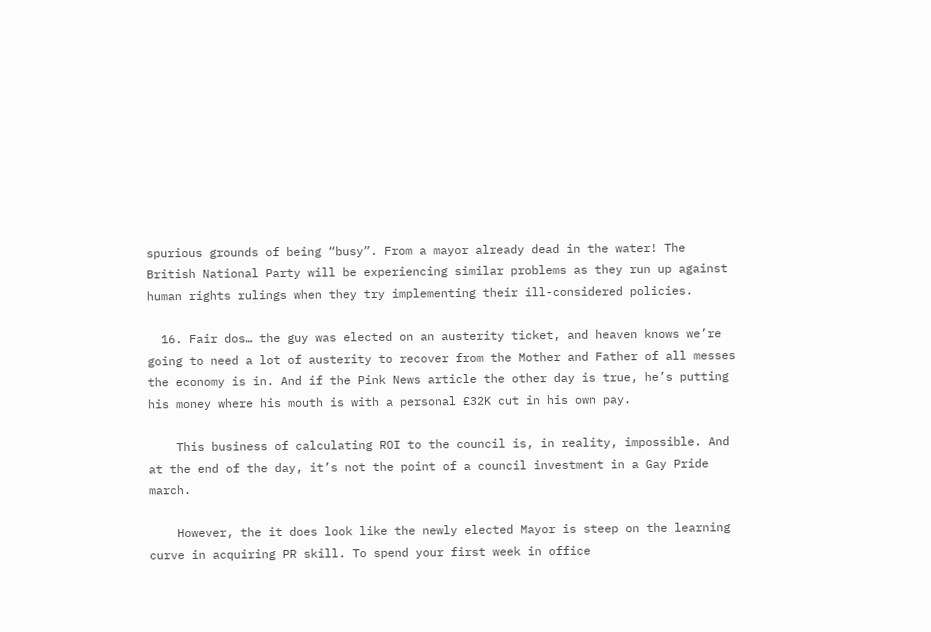spurious grounds of being “busy”. From a mayor already dead in the water! The British National Party will be experiencing similar problems as they run up against human rights rulings when they try implementing their ill-considered policies.

  16. Fair dos… the guy was elected on an austerity ticket, and heaven knows we’re going to need a lot of austerity to recover from the Mother and Father of all messes the economy is in. And if the Pink News article the other day is true, he’s putting his money where his mouth is with a personal £32K cut in his own pay.

    This business of calculating ROI to the council is, in reality, impossible. And at the end of the day, it’s not the point of a council investment in a Gay Pride march.

    However, the it does look like the newly elected Mayor is steep on the learning curve in acquiring PR skill. To spend your first week in office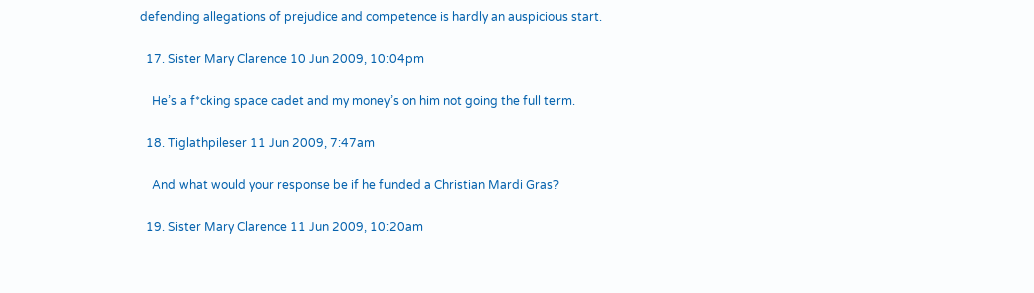defending allegations of prejudice and competence is hardly an auspicious start.

  17. Sister Mary Clarence 10 Jun 2009, 10:04pm

    He’s a f*cking space cadet and my money’s on him not going the full term.

  18. Tiglathpileser 11 Jun 2009, 7:47am

    And what would your response be if he funded a Christian Mardi Gras?

  19. Sister Mary Clarence 11 Jun 2009, 10:20am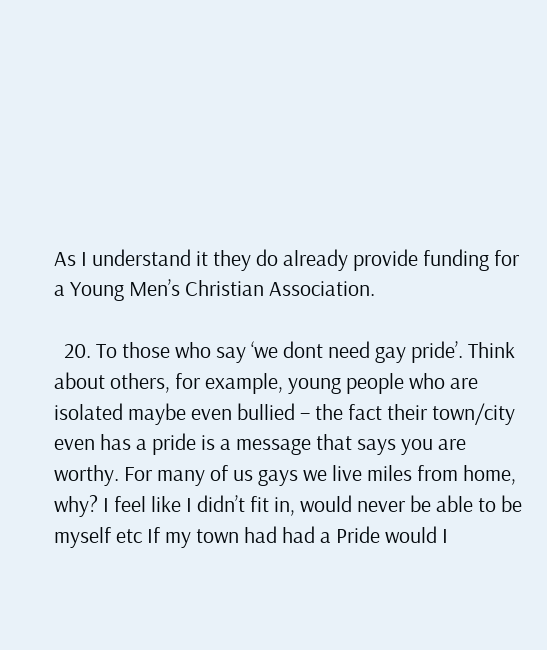As I understand it they do already provide funding for a Young Men’s Christian Association.

  20. To those who say ‘we dont need gay pride’. Think about others, for example, young people who are isolated maybe even bullied – the fact their town/city even has a pride is a message that says you are worthy. For many of us gays we live miles from home, why? I feel like I didn’t fit in, would never be able to be myself etc If my town had had a Pride would I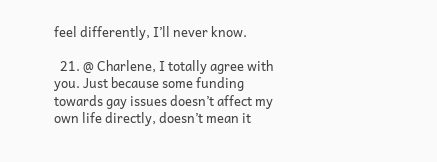feel differently, I’ll never know.

  21. @ Charlene, I totally agree with you. Just because some funding towards gay issues doesn’t affect my own life directly, doesn’t mean it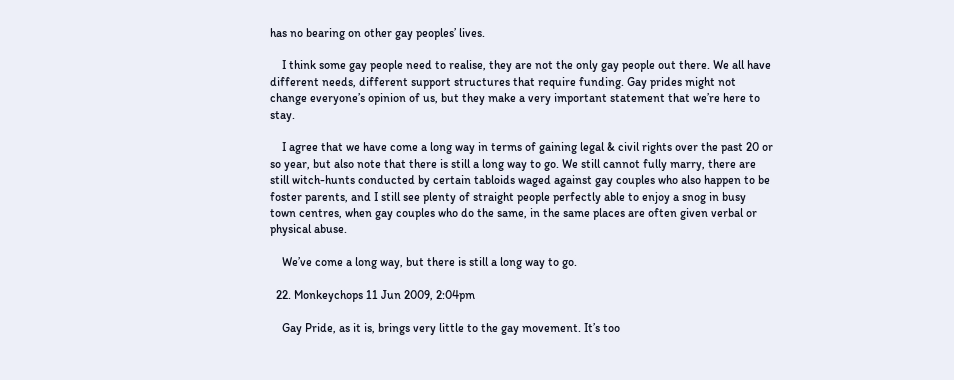has no bearing on other gay peoples’ lives.

    I think some gay people need to realise, they are not the only gay people out there. We all have different needs, different support structures that require funding. Gay prides might not change everyone’s opinion of us, but they make a very important statement that we’re here to stay.

    I agree that we have come a long way in terms of gaining legal & civil rights over the past 20 or so year, but also note that there is still a long way to go. We still cannot fully marry, there are still witch-hunts conducted by certain tabloids waged against gay couples who also happen to be foster parents, and I still see plenty of straight people perfectly able to enjoy a snog in busy town centres, when gay couples who do the same, in the same places are often given verbal or physical abuse.

    We’ve come a long way, but there is still a long way to go.

  22. Monkeychops 11 Jun 2009, 2:04pm

    Gay Pride, as it is, brings very little to the gay movement. It’s too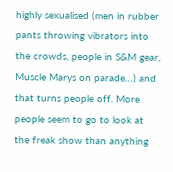highly sexualised (men in rubber pants throwing vibrators into the crowds, people in S&M gear, Muscle Marys on parade…) and that turns people off. More people seem to go to look at the freak show than anything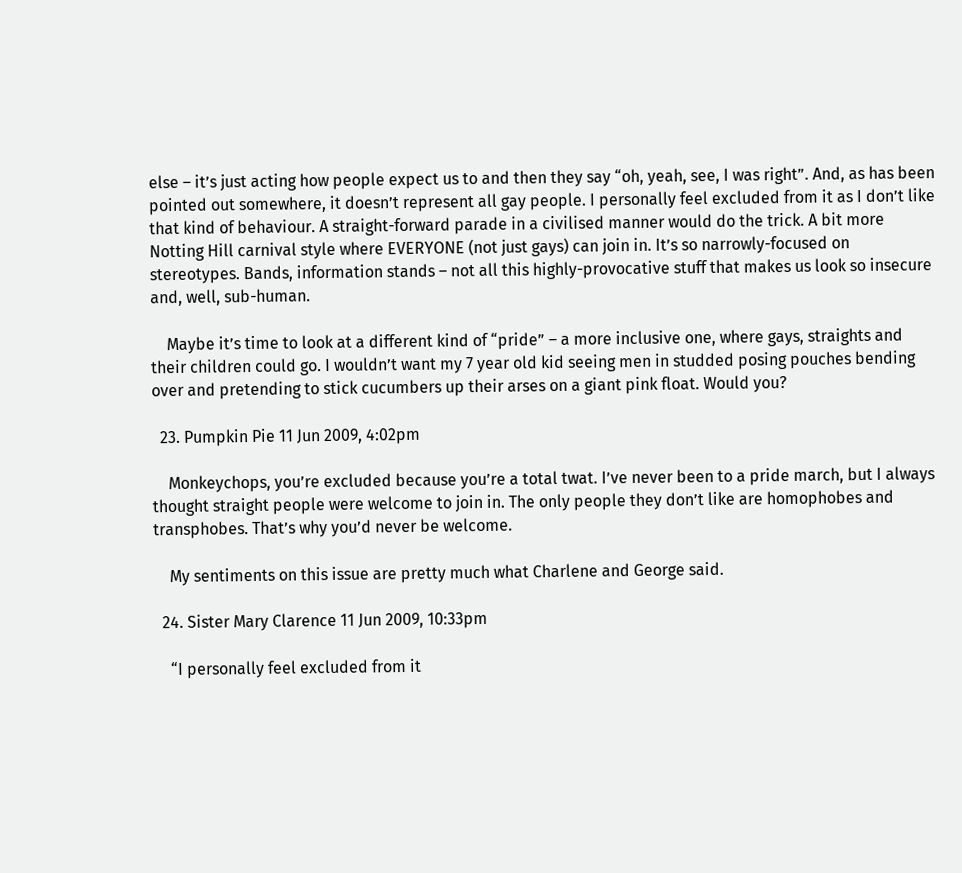else – it’s just acting how people expect us to and then they say “oh, yeah, see, I was right”. And, as has been pointed out somewhere, it doesn’t represent all gay people. I personally feel excluded from it as I don’t like that kind of behaviour. A straight-forward parade in a civilised manner would do the trick. A bit more Notting Hill carnival style where EVERYONE (not just gays) can join in. It’s so narrowly-focused on stereotypes. Bands, information stands – not all this highly-provocative stuff that makes us look so insecure and, well, sub-human.

    Maybe it’s time to look at a different kind of “pride” – a more inclusive one, where gays, straights and their children could go. I wouldn’t want my 7 year old kid seeing men in studded posing pouches bending over and pretending to stick cucumbers up their arses on a giant pink float. Would you?

  23. Pumpkin Pie 11 Jun 2009, 4:02pm

    Monkeychops, you’re excluded because you’re a total twat. I’ve never been to a pride march, but I always thought straight people were welcome to join in. The only people they don’t like are homophobes and transphobes. That’s why you’d never be welcome.

    My sentiments on this issue are pretty much what Charlene and George said.

  24. Sister Mary Clarence 11 Jun 2009, 10:33pm

    “I personally feel excluded from it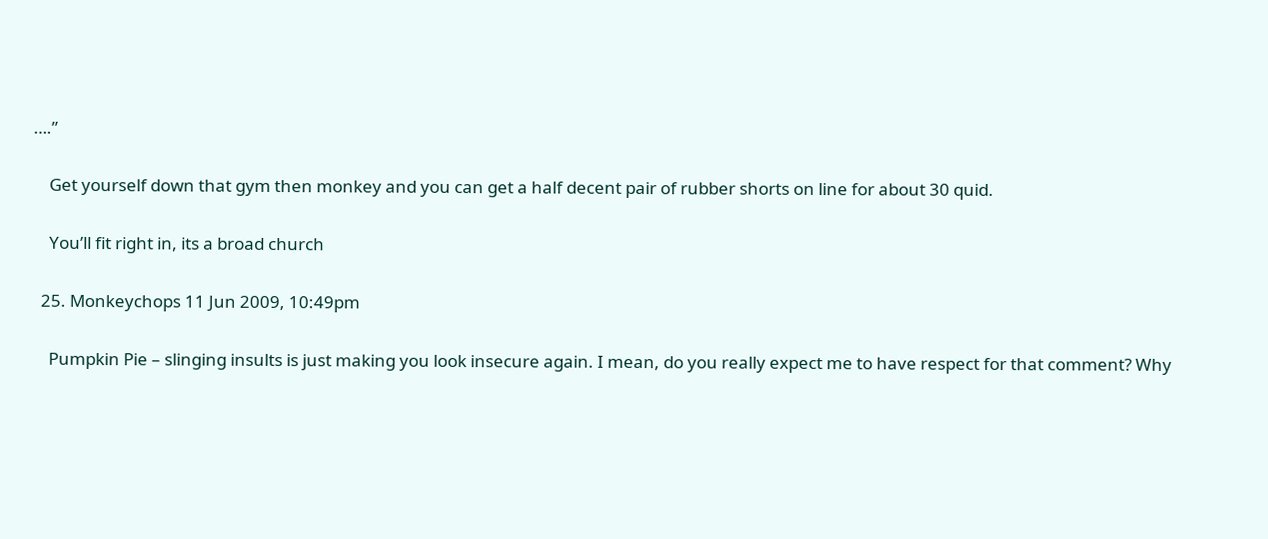….”

    Get yourself down that gym then monkey and you can get a half decent pair of rubber shorts on line for about 30 quid.

    You’ll fit right in, its a broad church

  25. Monkeychops 11 Jun 2009, 10:49pm

    Pumpkin Pie – slinging insults is just making you look insecure again. I mean, do you really expect me to have respect for that comment? Why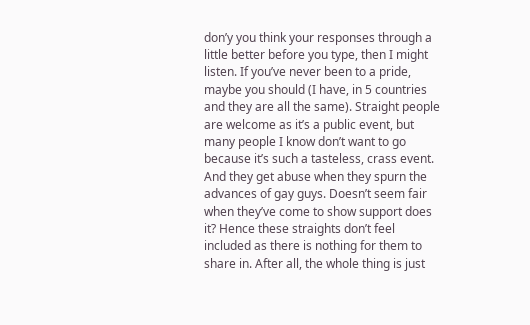don’y you think your responses through a little better before you type, then I might listen. If you’ve never been to a pride, maybe you should (I have, in 5 countries and they are all the same). Straight people are welcome as it’s a public event, but many people I know don’t want to go because it’s such a tasteless, crass event. And they get abuse when they spurn the advances of gay guys. Doesn’t seem fair when they’ve come to show support does it? Hence these straights don’t feel included as there is nothing for them to share in. After all, the whole thing is just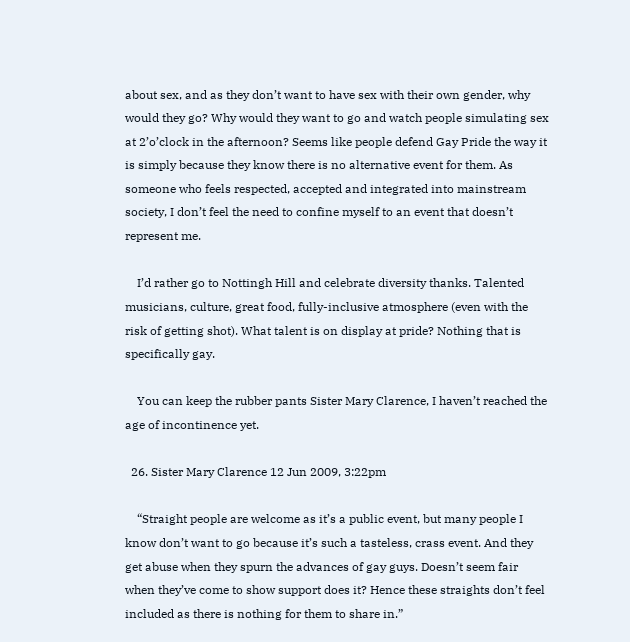about sex, and as they don’t want to have sex with their own gender, why would they go? Why would they want to go and watch people simulating sex at 2’o’clock in the afternoon? Seems like people defend Gay Pride the way it is simply because they know there is no alternative event for them. As someone who feels respected, accepted and integrated into mainstream society, I don’t feel the need to confine myself to an event that doesn’t represent me.

    I’d rather go to Nottingh Hill and celebrate diversity thanks. Talented musicians, culture, great food, fully-inclusive atmosphere (even with the risk of getting shot). What talent is on display at pride? Nothing that is specifically gay.

    You can keep the rubber pants Sister Mary Clarence, I haven’t reached the age of incontinence yet.

  26. Sister Mary Clarence 12 Jun 2009, 3:22pm

    “Straight people are welcome as it’s a public event, but many people I know don’t want to go because it’s such a tasteless, crass event. And they get abuse when they spurn the advances of gay guys. Doesn’t seem fair when they’ve come to show support does it? Hence these straights don’t feel included as there is nothing for them to share in.”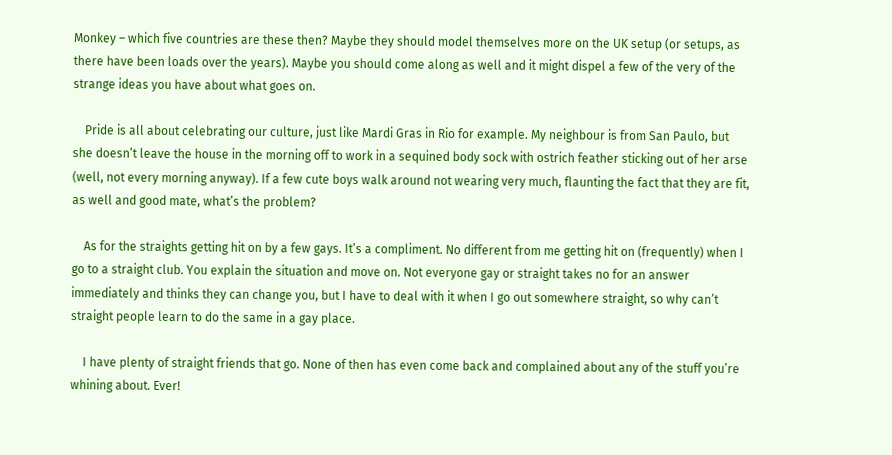Monkey – which five countries are these then? Maybe they should model themselves more on the UK setup (or setups, as there have been loads over the years). Maybe you should come along as well and it might dispel a few of the very of the strange ideas you have about what goes on.

    Pride is all about celebrating our culture, just like Mardi Gras in Rio for example. My neighbour is from San Paulo, but she doesn’t leave the house in the morning off to work in a sequined body sock with ostrich feather sticking out of her arse (well, not every morning anyway). If a few cute boys walk around not wearing very much, flaunting the fact that they are fit, as well and good mate, what’s the problem?

    As for the straights getting hit on by a few gays. It’s a compliment. No different from me getting hit on (frequently) when I go to a straight club. You explain the situation and move on. Not everyone gay or straight takes no for an answer immediately and thinks they can change you, but I have to deal with it when I go out somewhere straight, so why can’t straight people learn to do the same in a gay place.

    I have plenty of straight friends that go. None of then has even come back and complained about any of the stuff you’re whining about. Ever!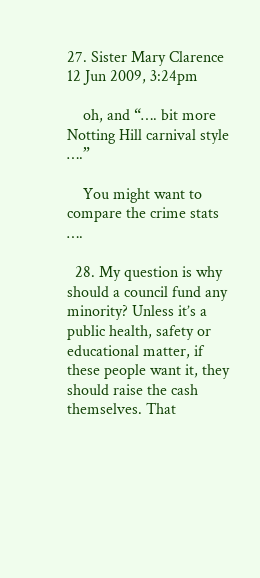27. Sister Mary Clarence 12 Jun 2009, 3:24pm

    oh, and “…. bit more Notting Hill carnival style ….”

    You might want to compare the crime stats ….

  28. My question is why should a council fund any minority? Unless it’s a public health, safety or educational matter, if these people want it, they should raise the cash themselves. That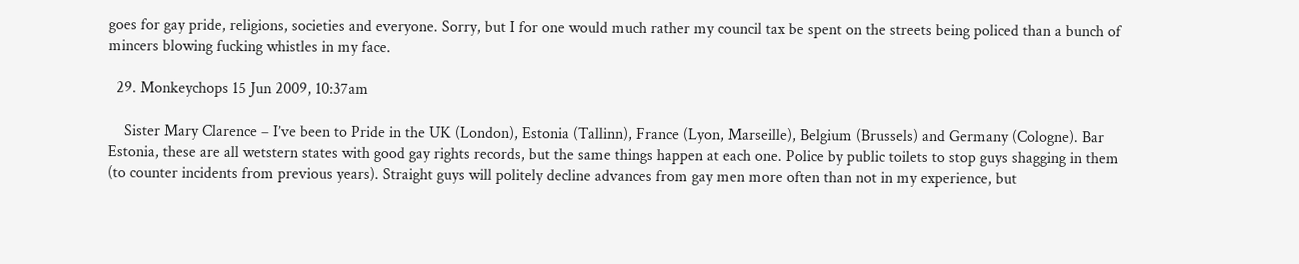goes for gay pride, religions, societies and everyone. Sorry, but I for one would much rather my council tax be spent on the streets being policed than a bunch of mincers blowing fucking whistles in my face.

  29. Monkeychops 15 Jun 2009, 10:37am

    Sister Mary Clarence – I’ve been to Pride in the UK (London), Estonia (Tallinn), France (Lyon, Marseille), Belgium (Brussels) and Germany (Cologne). Bar Estonia, these are all wetstern states with good gay rights records, but the same things happen at each one. Police by public toilets to stop guys shagging in them (to counter incidents from previous years). Straight guys will politely decline advances from gay men more often than not in my experience, but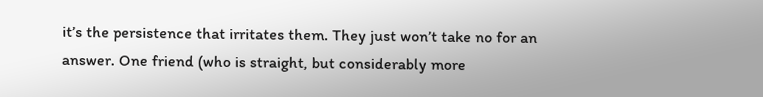it’s the persistence that irritates them. They just won’t take no for an answer. One friend (who is straight, but considerably more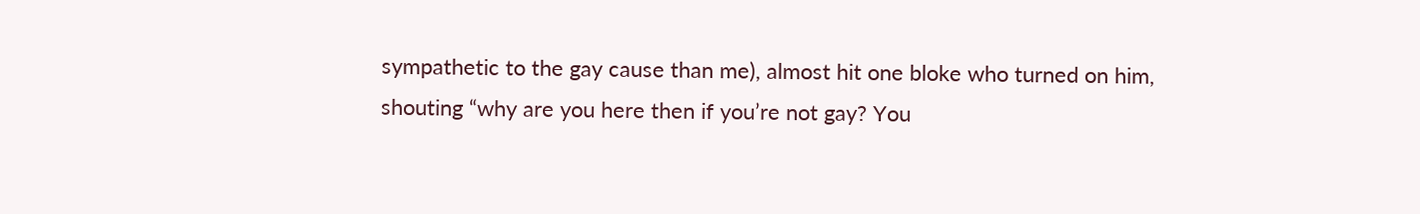sympathetic to the gay cause than me), almost hit one bloke who turned on him, shouting “why are you here then if you’re not gay? You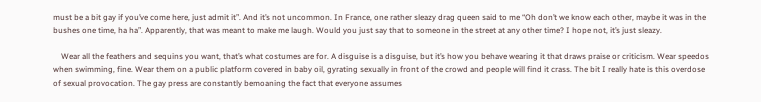must be a bit gay if you’ve come here, just admit it”. And it’s not uncommon. In France, one rather sleazy drag queen said to me “Oh don’t we know each other, maybe it was in the bushes one time, ha ha”. Apparently, that was meant to make me laugh. Would you just say that to someone in the street at any other time? I hope not, it’s just sleazy.

    Wear all the feathers and sequins you want, that’s what costumes are for. A disguise is a disguise, but it’s how you behave wearing it that draws praise or criticism. Wear speedos when swimming, fine. Wear them on a public platform covered in baby oil, gyrating sexually in front of the crowd and people will find it crass. The bit I really hate is this overdose of sexual provocation. The gay press are constantly bemoaning the fact that everyone assumes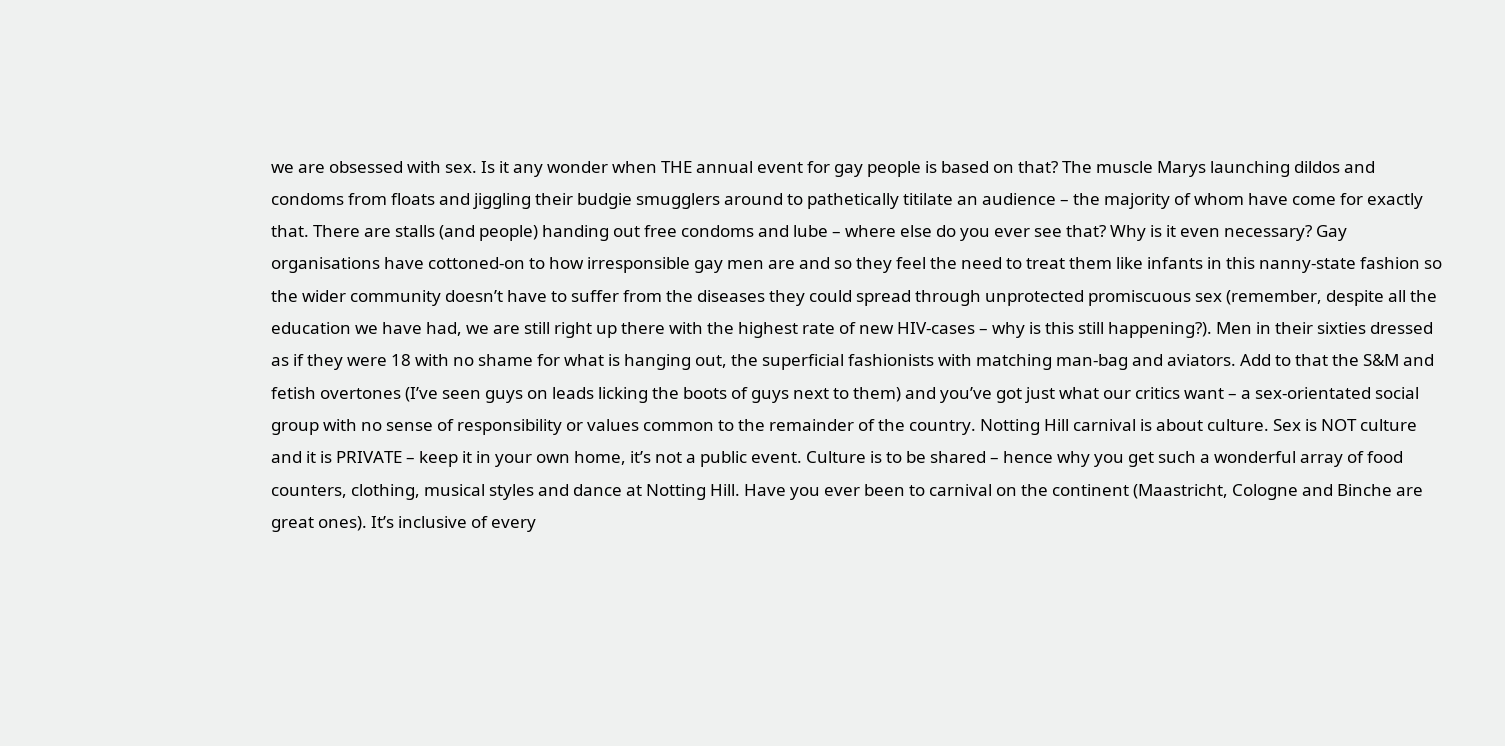we are obsessed with sex. Is it any wonder when THE annual event for gay people is based on that? The muscle Marys launching dildos and condoms from floats and jiggling their budgie smugglers around to pathetically titilate an audience – the majority of whom have come for exactly that. There are stalls (and people) handing out free condoms and lube – where else do you ever see that? Why is it even necessary? Gay organisations have cottoned-on to how irresponsible gay men are and so they feel the need to treat them like infants in this nanny-state fashion so the wider community doesn’t have to suffer from the diseases they could spread through unprotected promiscuous sex (remember, despite all the education we have had, we are still right up there with the highest rate of new HIV-cases – why is this still happening?). Men in their sixties dressed as if they were 18 with no shame for what is hanging out, the superficial fashionists with matching man-bag and aviators. Add to that the S&M and fetish overtones (I’ve seen guys on leads licking the boots of guys next to them) and you’ve got just what our critics want – a sex-orientated social group with no sense of responsibility or values common to the remainder of the country. Notting Hill carnival is about culture. Sex is NOT culture and it is PRIVATE – keep it in your own home, it’s not a public event. Culture is to be shared – hence why you get such a wonderful array of food counters, clothing, musical styles and dance at Notting Hill. Have you ever been to carnival on the continent (Maastricht, Cologne and Binche are great ones). It’s inclusive of every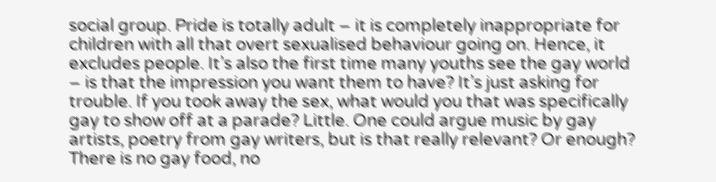social group. Pride is totally adult – it is completely inappropriate for children with all that overt sexualised behaviour going on. Hence, it excludes people. It’s also the first time many youths see the gay world – is that the impression you want them to have? It’s just asking for trouble. If you took away the sex, what would you that was specifically gay to show off at a parade? Little. One could argue music by gay artists, poetry from gay writers, but is that really relevant? Or enough? There is no gay food, no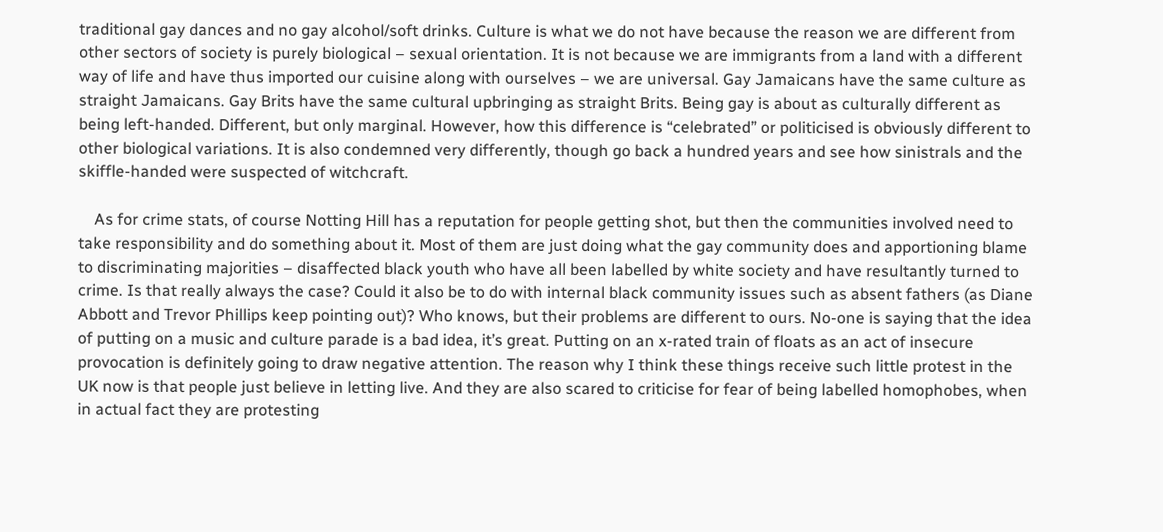traditional gay dances and no gay alcohol/soft drinks. Culture is what we do not have because the reason we are different from other sectors of society is purely biological – sexual orientation. It is not because we are immigrants from a land with a different way of life and have thus imported our cuisine along with ourselves – we are universal. Gay Jamaicans have the same culture as straight Jamaicans. Gay Brits have the same cultural upbringing as straight Brits. Being gay is about as culturally different as being left-handed. Different, but only marginal. However, how this difference is “celebrated” or politicised is obviously different to other biological variations. It is also condemned very differently, though go back a hundred years and see how sinistrals and the skiffle-handed were suspected of witchcraft.

    As for crime stats, of course Notting Hill has a reputation for people getting shot, but then the communities involved need to take responsibility and do something about it. Most of them are just doing what the gay community does and apportioning blame to discriminating majorities – disaffected black youth who have all been labelled by white society and have resultantly turned to crime. Is that really always the case? Could it also be to do with internal black community issues such as absent fathers (as Diane Abbott and Trevor Phillips keep pointing out)? Who knows, but their problems are different to ours. No-one is saying that the idea of putting on a music and culture parade is a bad idea, it’s great. Putting on an x-rated train of floats as an act of insecure provocation is definitely going to draw negative attention. The reason why I think these things receive such little protest in the UK now is that people just believe in letting live. And they are also scared to criticise for fear of being labelled homophobes, when in actual fact they are protesting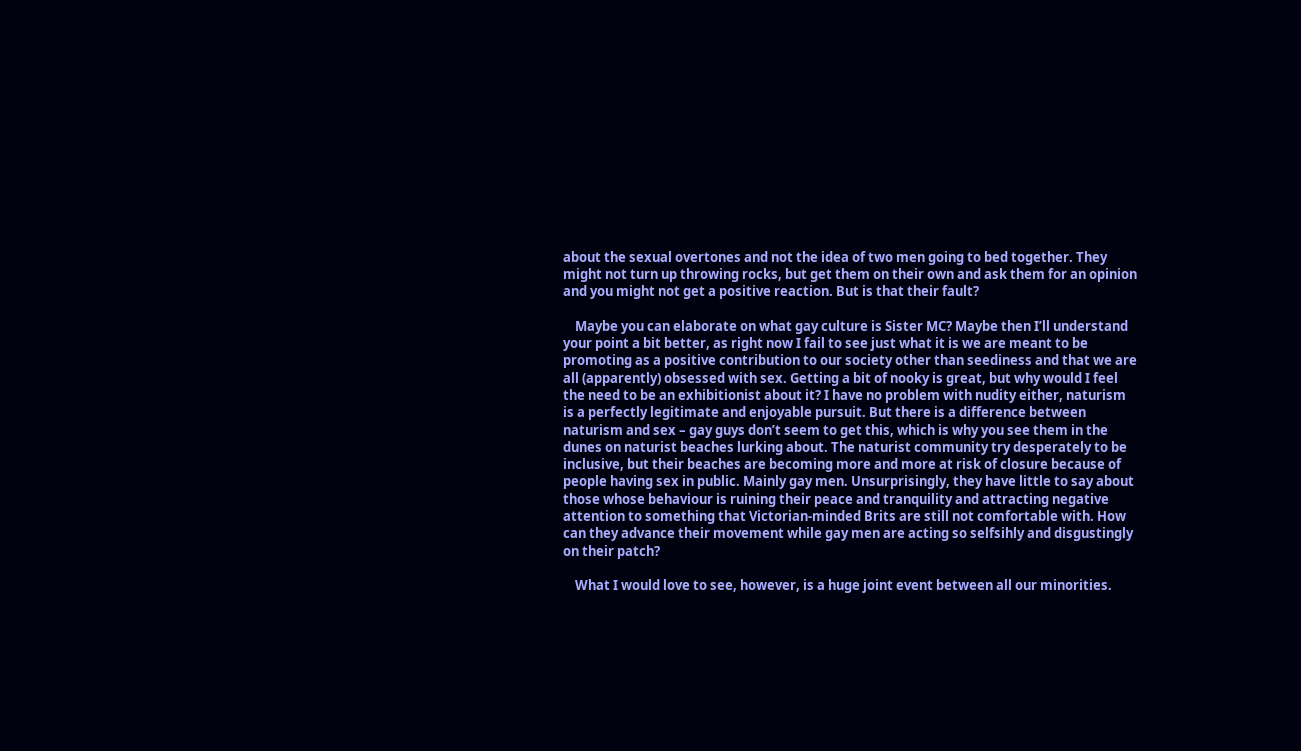about the sexual overtones and not the idea of two men going to bed together. They might not turn up throwing rocks, but get them on their own and ask them for an opinion and you might not get a positive reaction. But is that their fault?

    Maybe you can elaborate on what gay culture is Sister MC? Maybe then I’ll understand your point a bit better, as right now I fail to see just what it is we are meant to be promoting as a positive contribution to our society other than seediness and that we are all (apparently) obsessed with sex. Getting a bit of nooky is great, but why would I feel the need to be an exhibitionist about it? I have no problem with nudity either, naturism is a perfectly legitimate and enjoyable pursuit. But there is a difference between naturism and sex – gay guys don’t seem to get this, which is why you see them in the dunes on naturist beaches lurking about. The naturist community try desperately to be inclusive, but their beaches are becoming more and more at risk of closure because of people having sex in public. Mainly gay men. Unsurprisingly, they have little to say about those whose behaviour is ruining their peace and tranquility and attracting negative attention to something that Victorian-minded Brits are still not comfortable with. How can they advance their movement while gay men are acting so selfsihly and disgustingly on their patch?

    What I would love to see, however, is a huge joint event between all our minorities.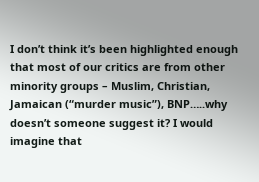I don’t think it’s been highlighted enough that most of our critics are from other minority groups – Muslim, Christian, Jamaican (“murder music”), BNP…..why doesn’t someone suggest it? I would imagine that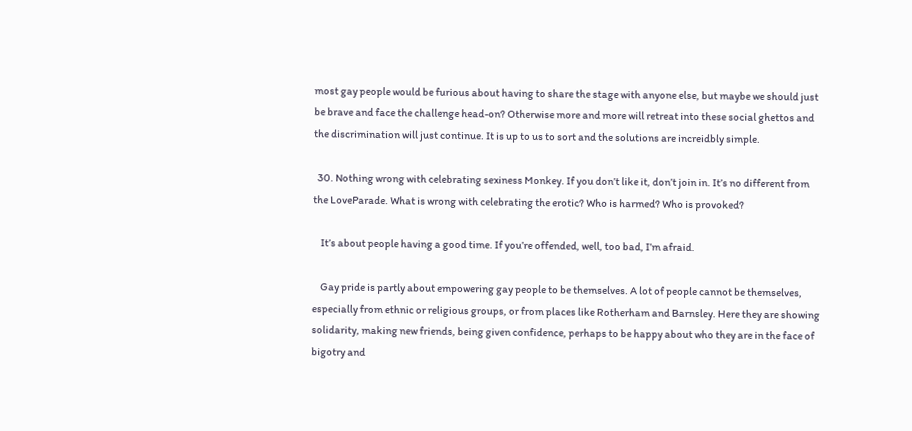most gay people would be furious about having to share the stage with anyone else, but maybe we should just be brave and face the challenge head-on? Otherwise more and more will retreat into these social ghettos and the discrimination will just continue. It is up to us to sort and the solutions are increidbly simple.

  30. Nothing wrong with celebrating sexiness Monkey. If you don’t like it, don’t join in. It’s no different from the LoveParade. What is wrong with celebrating the erotic? Who is harmed? Who is provoked?

    It’s about people having a good time. If you’re offended, well, too bad, I’m afraid.

    Gay pride is partly about empowering gay people to be themselves. A lot of people cannot be themselves, especially from ethnic or religious groups, or from places like Rotherham and Barnsley. Here they are showing solidarity, making new friends, being given confidence, perhaps to be happy about who they are in the face of bigotry and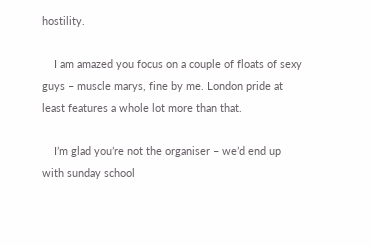hostility.

    I am amazed you focus on a couple of floats of sexy guys – muscle marys, fine by me. London pride at least features a whole lot more than that.

    I’m glad you’re not the organiser – we’d end up with sunday school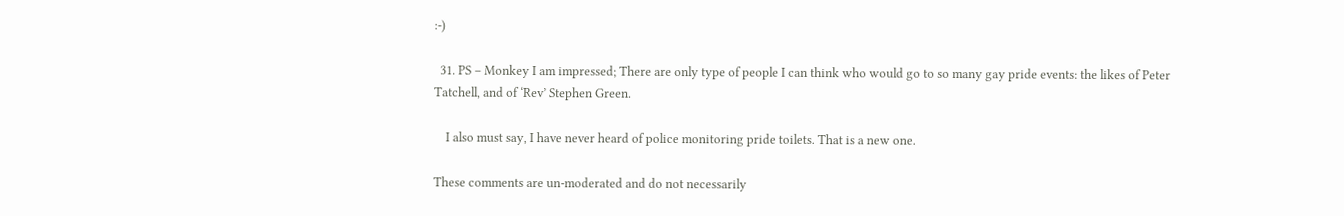:-)

  31. PS – Monkey I am impressed; There are only type of people I can think who would go to so many gay pride events: the likes of Peter Tatchell, and of ‘Rev’ Stephen Green.

    I also must say, I have never heard of police monitoring pride toilets. That is a new one.

These comments are un-moderated and do not necessarily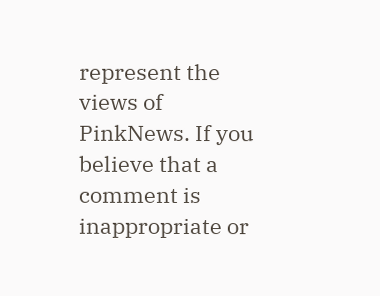represent the views of PinkNews. If you believe that a comment is inappropriate or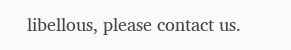libellous, please contact us.